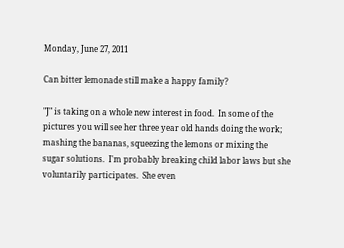Monday, June 27, 2011

Can bitter lemonade still make a happy family?

"J" is taking on a whole new interest in food.  In some of the pictures you will see her three year old hands doing the work; mashing the bananas, squeezing the lemons or mixing the sugar solutions.  I'm probably breaking child labor laws but she voluntarily participates.  She even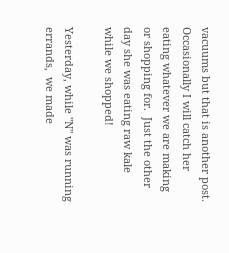vacuums but that is another post.  Occasionally I will catch her eating whatever we are making or shopping for.  Just the other day she was eating raw kale while we shopped!

Yesterday, while "N" was running errands,  we made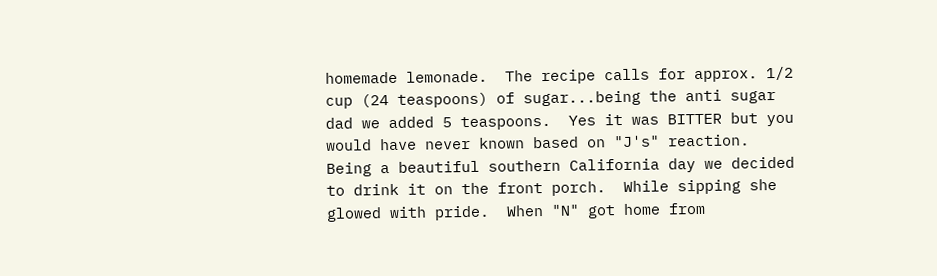homemade lemonade.  The recipe calls for approx. 1/2 cup (24 teaspoons) of sugar...being the anti sugar dad we added 5 teaspoons.  Yes it was BITTER but you would have never known based on "J's" reaction.  Being a beautiful southern California day we decided to drink it on the front porch.  While sipping she glowed with pride.  When "N" got home from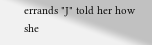errands "J" told her how she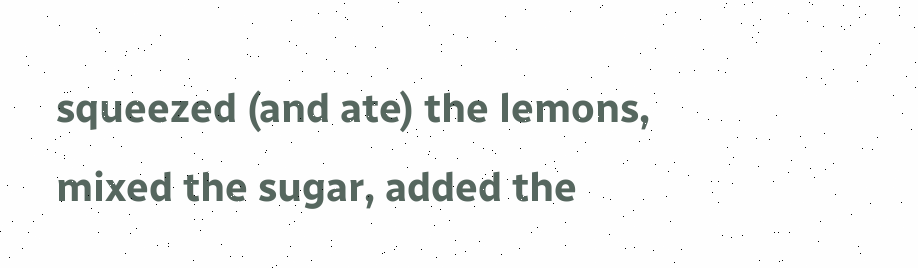squeezed (and ate) the lemons, mixed the sugar, added the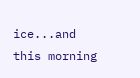ice...and this morning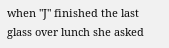when "J" finished the last glass over lunch she asked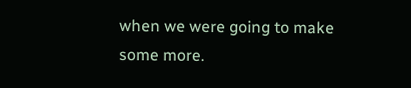when we were going to make some more.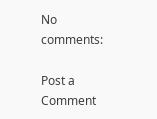No comments:

Post a Comment